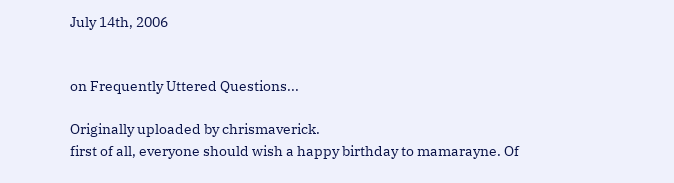July 14th, 2006


on Frequently Uttered Questions...

Originally uploaded by chrismaverick.
first of all, everyone should wish a happy birthday to mamarayne. Of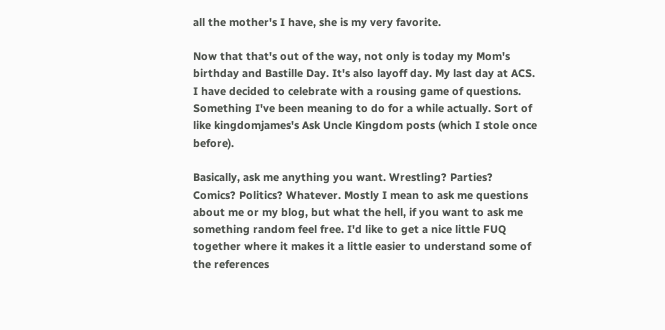all the mother's I have, she is my very favorite.

Now that that's out of the way, not only is today my Mom's birthday and Bastille Day. It's also layoff day. My last day at ACS. I have decided to celebrate with a rousing game of questions. Something I've been meaning to do for a while actually. Sort of like kingdomjames's Ask Uncle Kingdom posts (which I stole once before).

Basically, ask me anything you want. Wrestling? Parties? Comics? Politics? Whatever. Mostly I mean to ask me questions about me or my blog, but what the hell, if you want to ask me something random feel free. I'd like to get a nice little FUQ together where it makes it a little easier to understand some of the references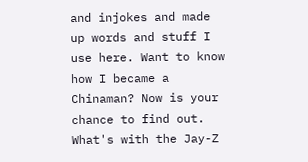and injokes and made up words and stuff I use here. Want to know how I became a Chinaman? Now is your chance to find out. What's with the Jay-Z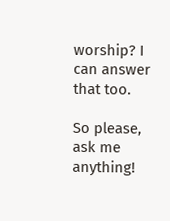worship? I can answer that too.

So please, ask me anything!